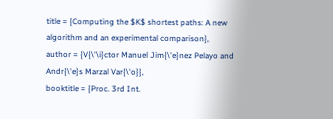title = {Computing the $K$ shortest paths: A new algorithm and an experimental comparison},
author = {V{\'\i}ctor Manuel Jim{\'e}nez Pelayo and Andr{\'e}s Marzal Var{\'o}},
booktitle = {Proc. 3rd Int.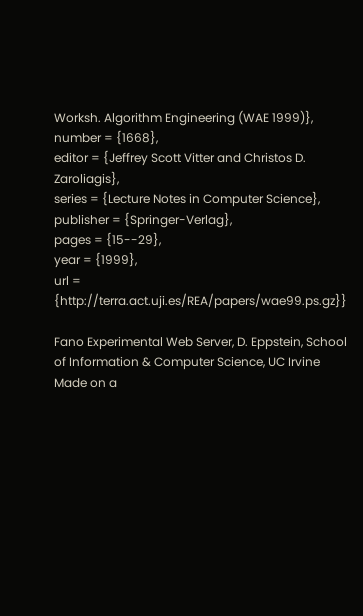Worksh. Algorithm Engineering (WAE 1999)},
number = {1668},
editor = {Jeffrey Scott Vitter and Christos D. Zaroliagis},
series = {Lecture Notes in Computer Science},
publisher = {Springer-Verlag},
pages = {15--29},
year = {1999},
url = {http://terra.act.uji.es/REA/papers/wae99.ps.gz}}

Fano Experimental Web Server, D. Eppstein, School of Information & Computer Science, UC Irvine
Made on a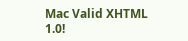Mac Valid XHTML 1.0!